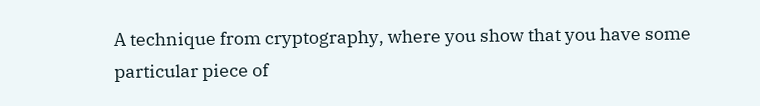A technique from cryptography, where you show that you have some particular piece of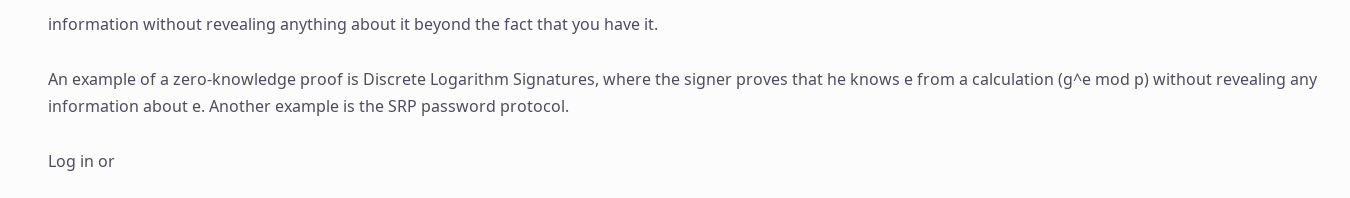information without revealing anything about it beyond the fact that you have it.

An example of a zero-knowledge proof is Discrete Logarithm Signatures, where the signer proves that he knows e from a calculation (g^e mod p) without revealing any information about e. Another example is the SRP password protocol.

Log in or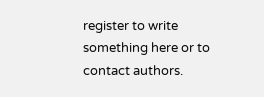register to write something here or to contact authors.